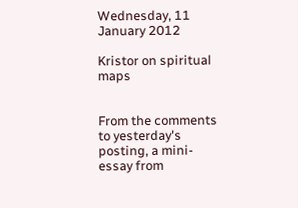Wednesday, 11 January 2012

Kristor on spiritual maps


From the comments to yesterday's posting, a mini-essay from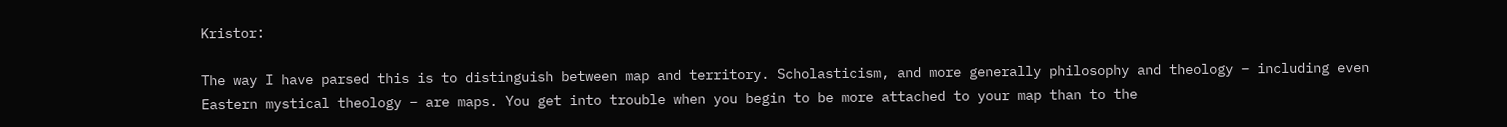Kristor:

The way I have parsed this is to distinguish between map and territory. Scholasticism, and more generally philosophy and theology – including even Eastern mystical theology – are maps. You get into trouble when you begin to be more attached to your map than to the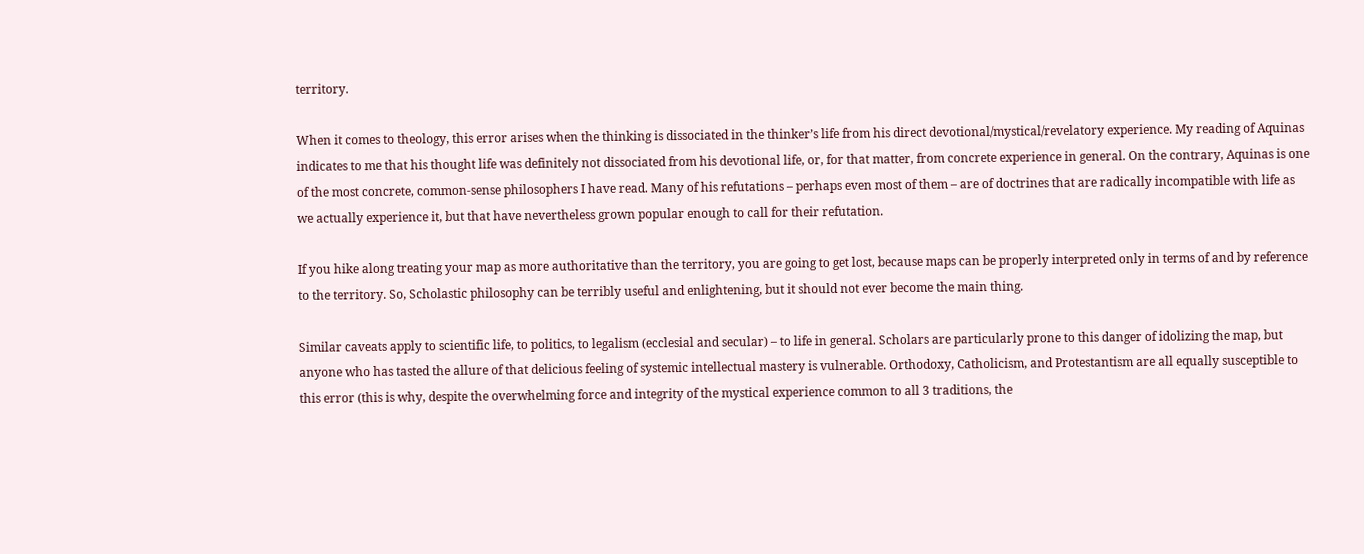territory.

When it comes to theology, this error arises when the thinking is dissociated in the thinker’s life from his direct devotional/mystical/revelatory experience. My reading of Aquinas indicates to me that his thought life was definitely not dissociated from his devotional life, or, for that matter, from concrete experience in general. On the contrary, Aquinas is one of the most concrete, common-sense philosophers I have read. Many of his refutations – perhaps even most of them – are of doctrines that are radically incompatible with life as we actually experience it, but that have nevertheless grown popular enough to call for their refutation.

If you hike along treating your map as more authoritative than the territory, you are going to get lost, because maps can be properly interpreted only in terms of and by reference to the territory. So, Scholastic philosophy can be terribly useful and enlightening, but it should not ever become the main thing.

Similar caveats apply to scientific life, to politics, to legalism (ecclesial and secular) – to life in general. Scholars are particularly prone to this danger of idolizing the map, but anyone who has tasted the allure of that delicious feeling of systemic intellectual mastery is vulnerable. Orthodoxy, Catholicism, and Protestantism are all equally susceptible to this error (this is why, despite the overwhelming force and integrity of the mystical experience common to all 3 traditions, the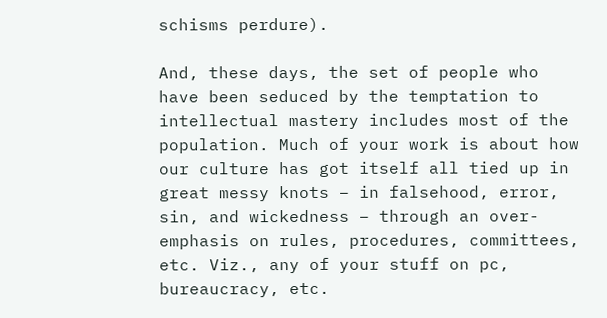schisms perdure).

And, these days, the set of people who have been seduced by the temptation to intellectual mastery includes most of the population. Much of your work is about how our culture has got itself all tied up in great messy knots – in falsehood, error, sin, and wickedness – through an over-emphasis on rules, procedures, committees, etc. Viz., any of your stuff on pc, bureaucracy, etc.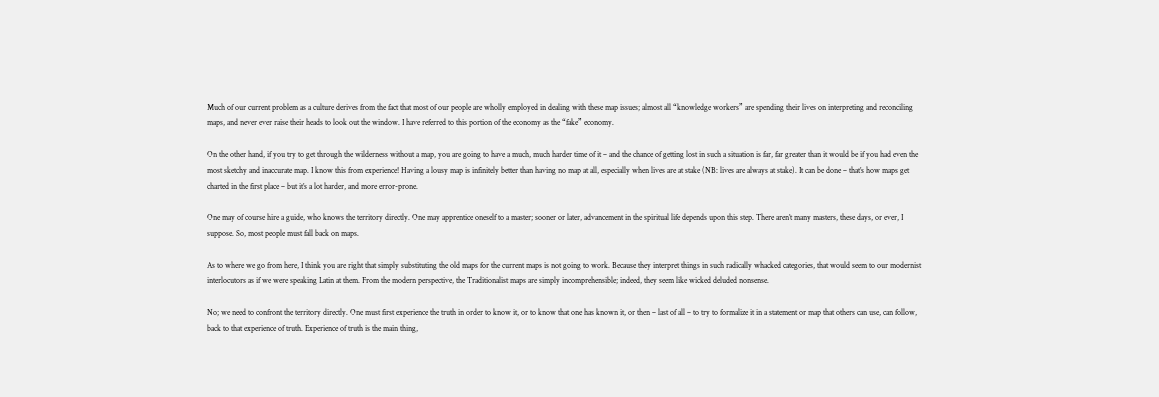Much of our current problem as a culture derives from the fact that most of our people are wholly employed in dealing with these map issues; almost all “knowledge workers” are spending their lives on interpreting and reconciling maps, and never ever raise their heads to look out the window. I have referred to this portion of the economy as the “fake” economy.

On the other hand, if you try to get through the wilderness without a map, you are going to have a much, much harder time of it – and the chance of getting lost in such a situation is far, far greater than it would be if you had even the most sketchy and inaccurate map. I know this from experience! Having a lousy map is infinitely better than having no map at all, especially when lives are at stake (NB: lives are always at stake). It can be done – that’s how maps get charted in the first place – but it’s a lot harder, and more error-prone.

One may of course hire a guide, who knows the territory directly. One may apprentice oneself to a master; sooner or later, advancement in the spiritual life depends upon this step. There aren’t many masters, these days, or ever, I suppose. So, most people must fall back on maps.

As to where we go from here, I think you are right that simply substituting the old maps for the current maps is not going to work. Because they interpret things in such radically whacked categories, that would seem to our modernist interlocutors as if we were speaking Latin at them. From the modern perspective, the Traditionalist maps are simply incomprehensible; indeed, they seem like wicked deluded nonsense.

No; we need to confront the territory directly. One must first experience the truth in order to know it, or to know that one has known it, or then – last of all – to try to formalize it in a statement or map that others can use, can follow, back to that experience of truth. Experience of truth is the main thing,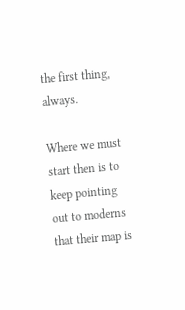the first thing, always.

Where we must start then is to keep pointing out to moderns that their map is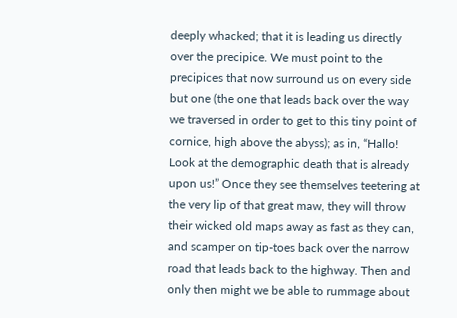deeply whacked; that it is leading us directly over the precipice. We must point to the precipices that now surround us on every side but one (the one that leads back over the way we traversed in order to get to this tiny point of cornice, high above the abyss); as in, “Hallo! Look at the demographic death that is already upon us!” Once they see themselves teetering at the very lip of that great maw, they will throw their wicked old maps away as fast as they can, and scamper on tip-toes back over the narrow road that leads back to the highway. Then and only then might we be able to rummage about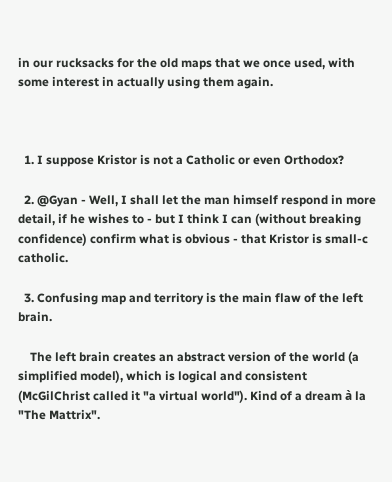in our rucksacks for the old maps that we once used, with some interest in actually using them again.



  1. I suppose Kristor is not a Catholic or even Orthodox?

  2. @Gyan - Well, I shall let the man himself respond in more detail, if he wishes to - but I think I can (without breaking confidence) confirm what is obvious - that Kristor is small-c catholic.

  3. Confusing map and territory is the main flaw of the left brain.

    The left brain creates an abstract version of the world (a simplified model), which is logical and consistent (McGilChrist called it "a virtual world"). Kind of a dream à la "The Mattrix".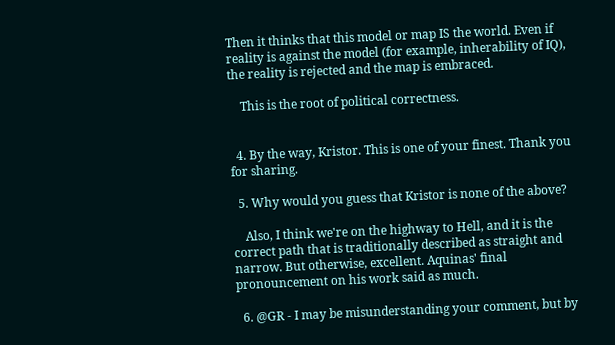Then it thinks that this model or map IS the world. Even if reality is against the model (for example, inherability of IQ), the reality is rejected and the map is embraced.

    This is the root of political correctness.


  4. By the way, Kristor. This is one of your finest. Thank you for sharing.

  5. Why would you guess that Kristor is none of the above?

    Also, I think we're on the highway to Hell, and it is the correct path that is traditionally described as straight and narrow. But otherwise, excellent. Aquinas' final pronouncement on his work said as much.

  6. @GR - I may be misunderstanding your comment, but by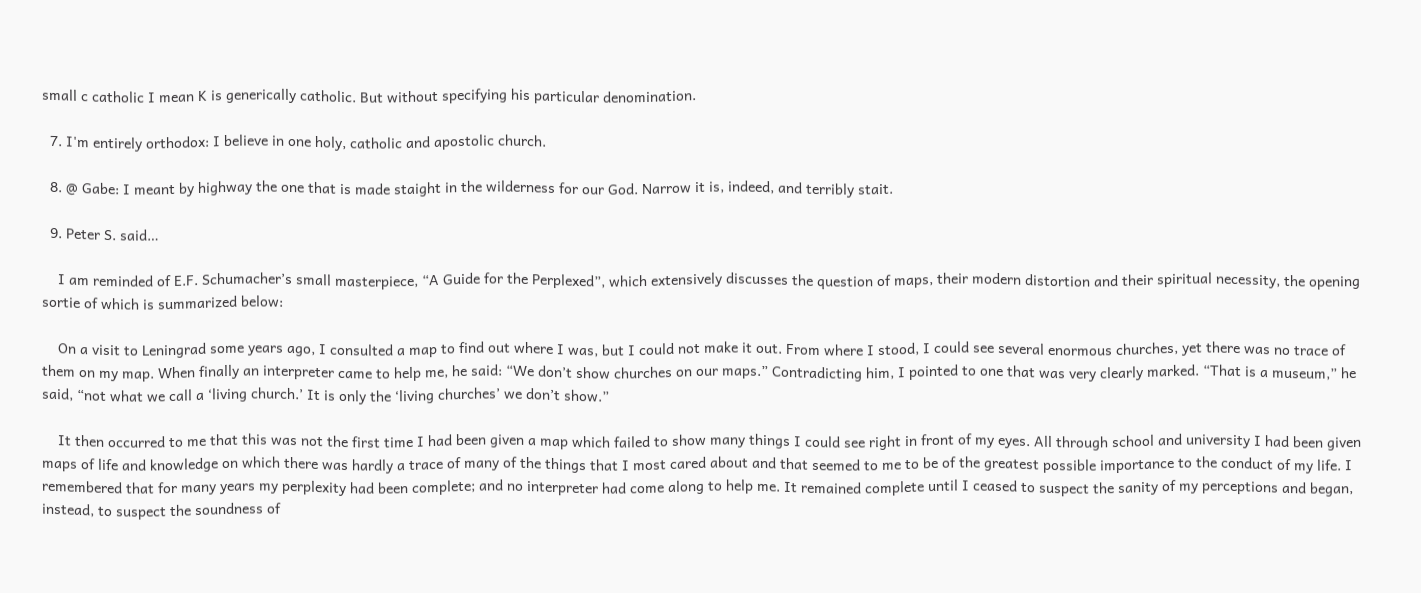small c catholic I mean K is generically catholic. But without specifying his particular denomination.

  7. I'm entirely orthodox: I believe in one holy, catholic and apostolic church.

  8. @ Gabe: I meant by highway the one that is made staight in the wilderness for our God. Narrow it is, indeed, and terribly stait.

  9. Peter S. said…

    I am reminded of E.F. Schumacher’s small masterpiece, “A Guide for the Perplexed”, which extensively discusses the question of maps, their modern distortion and their spiritual necessity, the opening sortie of which is summarized below:

    On a visit to Leningrad some years ago, I consulted a map to find out where I was, but I could not make it out. From where I stood, I could see several enormous churches, yet there was no trace of them on my map. When finally an interpreter came to help me, he said: “We don’t show churches on our maps.” Contradicting him, I pointed to one that was very clearly marked. “That is a museum,” he said, “not what we call a ‘living church.’ It is only the ‘living churches’ we don’t show.”

    It then occurred to me that this was not the first time I had been given a map which failed to show many things I could see right in front of my eyes. All through school and university I had been given maps of life and knowledge on which there was hardly a trace of many of the things that I most cared about and that seemed to me to be of the greatest possible importance to the conduct of my life. I remembered that for many years my perplexity had been complete; and no interpreter had come along to help me. It remained complete until I ceased to suspect the sanity of my perceptions and began, instead, to suspect the soundness of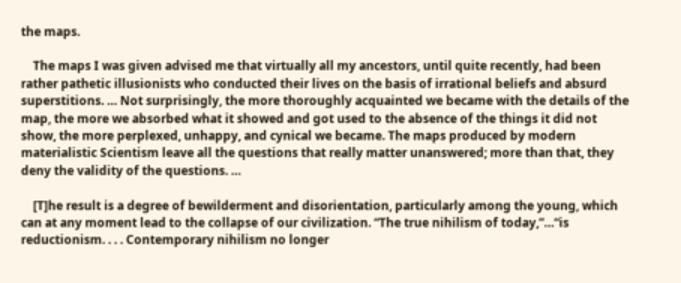the maps.

    The maps I was given advised me that virtually all my ancestors, until quite recently, had been rather pathetic illusionists who conducted their lives on the basis of irrational beliefs and absurd superstitions. … Not surprisingly, the more thoroughly acquainted we became with the details of the map, the more we absorbed what it showed and got used to the absence of the things it did not show, the more perplexed, unhappy, and cynical we became. The maps produced by modern materialistic Scientism leave all the questions that really matter unanswered; more than that, they deny the validity of the questions. …

    [T]he result is a degree of bewilderment and disorientation, particularly among the young, which can at any moment lead to the collapse of our civilization. “The true nihilism of today,”…“is reductionism. . . . Contemporary nihilism no longer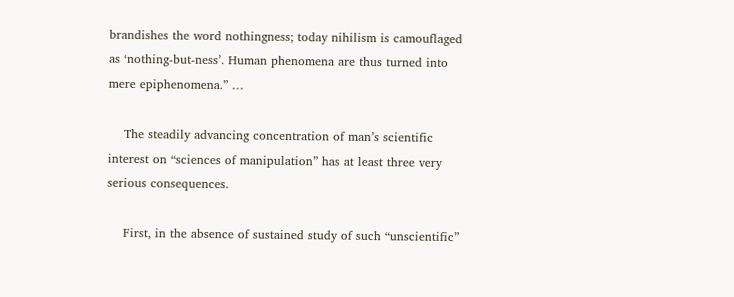brandishes the word nothingness; today nihilism is camouflaged as ‘nothing-but-ness’. Human phenomena are thus turned into mere epiphenomena.” …

    The steadily advancing concentration of man’s scientific interest on “sciences of manipulation” has at least three very serious consequences.

    First, in the absence of sustained study of such “unscientific”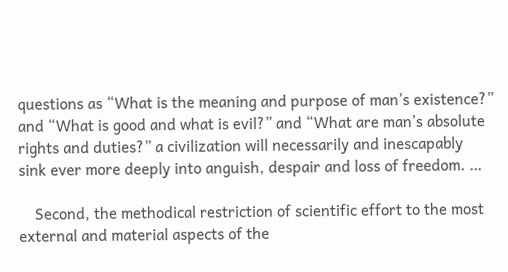questions as “What is the meaning and purpose of man’s existence?” and “What is good and what is evil?” and “What are man’s absolute rights and duties?” a civilization will necessarily and inescapably sink ever more deeply into anguish, despair and loss of freedom. …

    Second, the methodical restriction of scientific effort to the most external and material aspects of the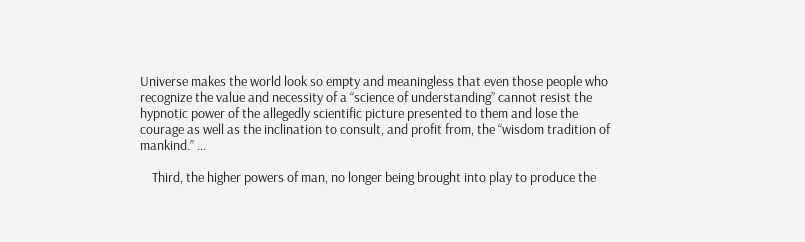Universe makes the world look so empty and meaningless that even those people who recognize the value and necessity of a “science of understanding” cannot resist the hypnotic power of the allegedly scientific picture presented to them and lose the courage as well as the inclination to consult, and profit from, the “wisdom tradition of mankind.” …

    Third, the higher powers of man, no longer being brought into play to produce the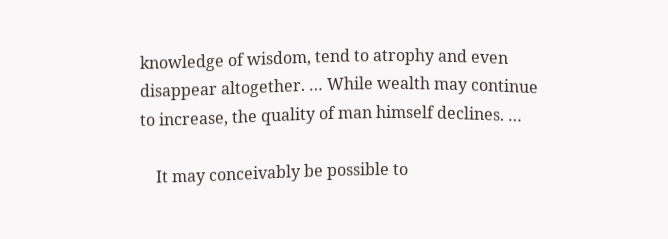knowledge of wisdom, tend to atrophy and even disappear altogether. … While wealth may continue to increase, the quality of man himself declines. …

    It may conceivably be possible to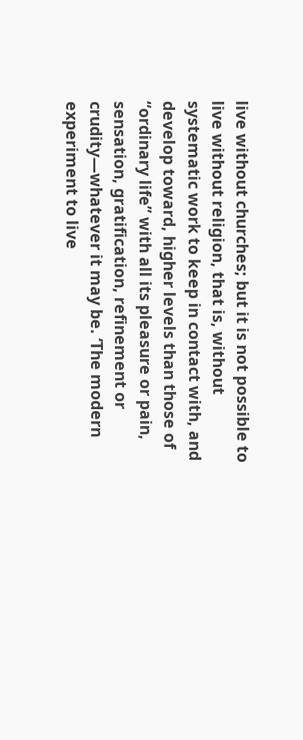live without churches; but it is not possible to live without religion, that is, without systematic work to keep in contact with, and develop toward, higher levels than those of “ordinary life” with all its pleasure or pain, sensation, gratification, refinement or crudity—whatever it may be. ‘The modern experiment to live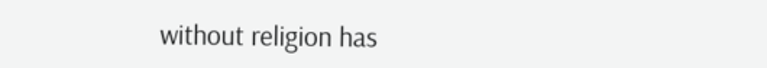without religion has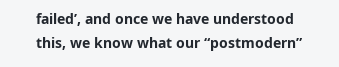failed’, and once we have understood this, we know what our “postmodern”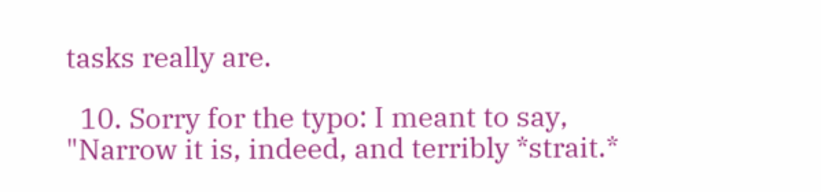tasks really are.

  10. Sorry for the typo: I meant to say, "Narrow it is, indeed, and terribly *strait.*